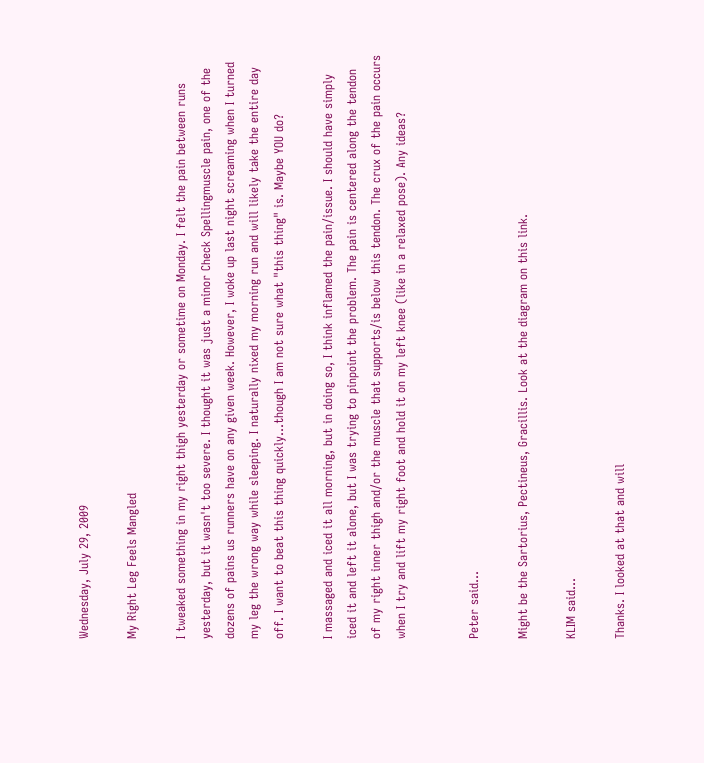Wednesday, July 29, 2009

My Right Leg Feels Mangled

I tweaked something in my right thigh yesterday or sometime on Monday. I felt the pain between runs yesterday, but it wasn't too severe. I thought it was just a minor Check Spellingmuscle pain, one of the dozens of pains us runners have on any given week. However, I woke up last night screaming when I turned my leg the wrong way while sleeping. I naturally nixed my morning run and will likely take the entire day off. I want to beat this thing quickly...though I am not sure what "this thing" is. Maybe YOU do?

I massaged and iced it all morning, but in doing so, I think inflamed the pain/issue. I should have simply iced it and left it alone, but I was trying to pinpoint the problem. The pain is centered along the tendon of my right inner thigh and/or the muscle that supports/is below this tendon. The crux of the pain occurs when I try and lift my right foot and hold it on my left knee (like in a relaxed pose). Any ideas?


Peter said...

Might be the Sartorius, Pectineus, Gracillis. Look at the diagram on this link.

KLIM said...

Thanks. I looked at that and will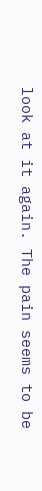look at it again. The pain seems to be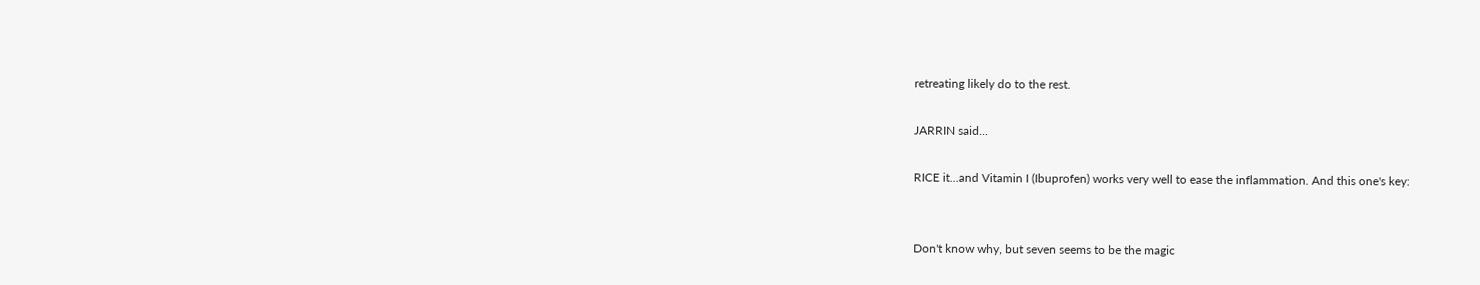retreating likely do to the rest.

JARRIN said...

RICE it...and Vitamin I (Ibuprofen) works very well to ease the inflammation. And this one's key:


Don't know why, but seven seems to be the magic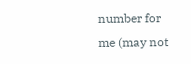number for me (may not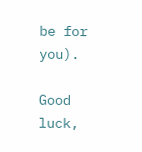be for you).

Good luck,